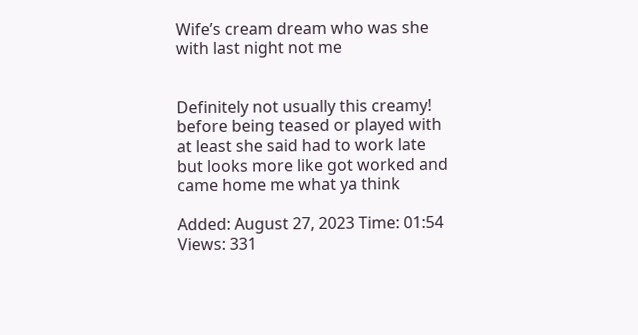Wife’s cream dream who was she with last night not me


Definitely not usually this creamy! before being teased or played with at least she said had to work late but looks more like got worked and came home me what ya think

Added: August 27, 2023 Time: 01:54 Views: 331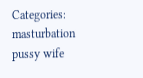Categories: masturbation pussy wife